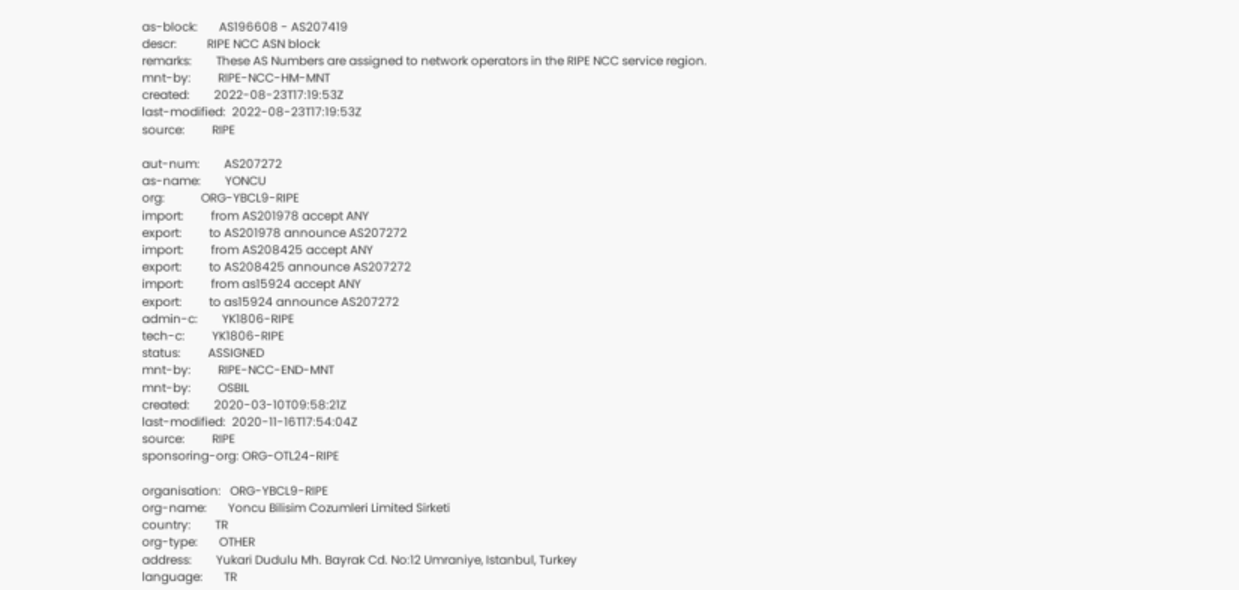as-block:       AS196608 - AS207419
descr:          RIPE NCC ASN block
remarks:        These AS Numbers are assigned to network operators in the RIPE NCC service region.
mnt-by:         RIPE-NCC-HM-MNT
created:        2022-08-23T17:19:53Z
last-modified:  2022-08-23T17:19:53Z
source:         RIPE

aut-num:        AS207272
as-name:        YONCU
org:            ORG-YBCL9-RIPE
import:         from AS201978 accept ANY
export:         to AS201978 announce AS207272
import:         from AS208425 accept ANY
export:         to AS208425 announce AS207272
import:         from as15924 accept ANY
export:         to as15924 announce AS207272
admin-c:        YK1806-RIPE
tech-c:         YK1806-RIPE
status:         ASSIGNED
mnt-by:         RIPE-NCC-END-MNT
mnt-by:         OSBIL
created:        2020-03-10T09:58:21Z
last-modified:  2020-11-16T17:54:04Z
source:         RIPE
sponsoring-org: ORG-OTL24-RIPE

organisation:   ORG-YBCL9-RIPE
org-name:       Yoncu Bilisim Cozumleri Limited Sirketi
country:        TR
org-type:       OTHER
address:        Yukari Dudulu Mh. Bayrak Cd. No:12 Umraniye, Istanbul, Turkey
language:       TR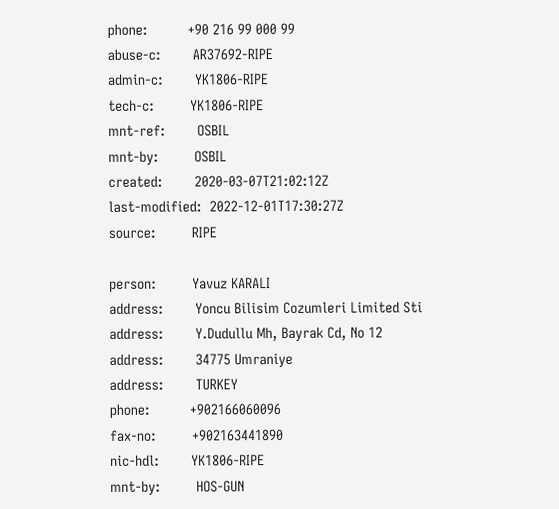phone:          +90 216 99 000 99
abuse-c:        AR37692-RIPE
admin-c:        YK1806-RIPE
tech-c:         YK1806-RIPE
mnt-ref:        OSBIL
mnt-by:         OSBIL
created:        2020-03-07T21:02:12Z
last-modified:  2022-12-01T17:30:27Z
source:         RIPE

person:         Yavuz KARALI
address:        Yoncu Bilisim Cozumleri Limited Sti
address:        Y.Dudullu Mh, Bayrak Cd, No 12
address:        34775 Umraniye
address:        TURKEY
phone:          +902166060096
fax-no:         +902163441890
nic-hdl:        YK1806-RIPE
mnt-by:         HOS-GUN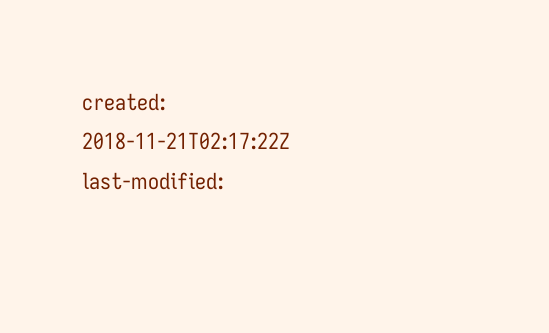created:        2018-11-21T02:17:22Z
last-modified: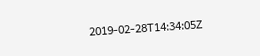2019-02-28T14:34:05Z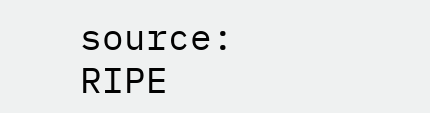source:         RIPE